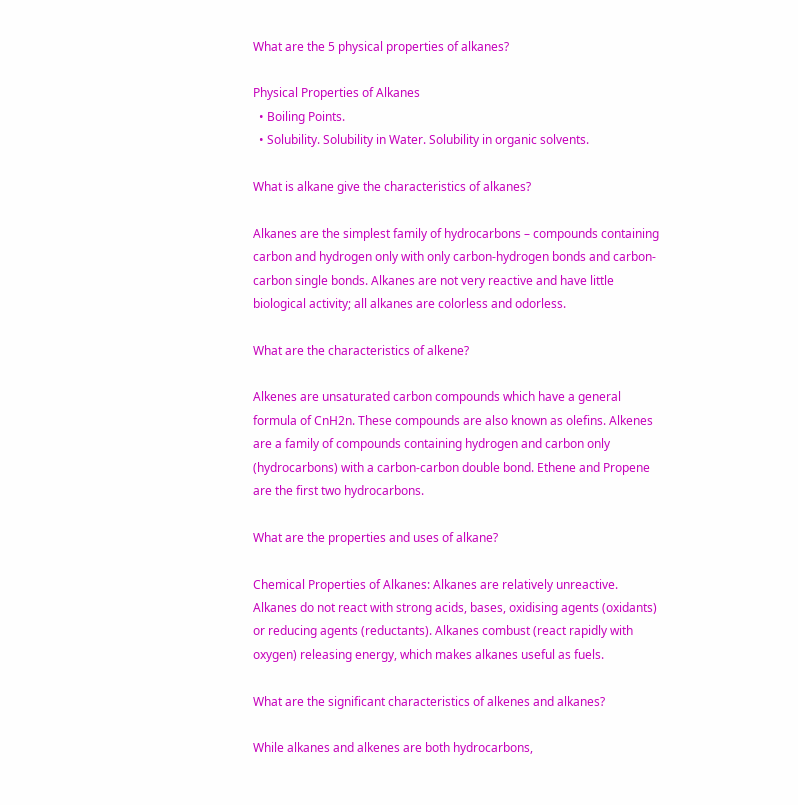What are the 5 physical properties of alkanes?

Physical Properties of Alkanes
  • Boiling Points.
  • Solubility. Solubility in Water. Solubility in organic solvents.

What is alkane give the characteristics of alkanes?

Alkanes are the simplest family of hydrocarbons – compounds containing carbon and hydrogen only with only carbon-hydrogen bonds and carbon-carbon single bonds. Alkanes are not very reactive and have little biological activity; all alkanes are colorless and odorless.

What are the characteristics of alkene?

Alkenes are unsaturated carbon compounds which have a general formula of CnH2n. These compounds are also known as olefins. Alkenes are a family of compounds containing hydrogen and carbon only (hydrocarbons) with a carbon-carbon double bond. Ethene and Propene are the first two hydrocarbons.

What are the properties and uses of alkane?

Chemical Properties of Alkanes: Alkanes are relatively unreactive. Alkanes do not react with strong acids, bases, oxidising agents (oxidants) or reducing agents (reductants). Alkanes combust (react rapidly with oxygen) releasing energy, which makes alkanes useful as fuels.

What are the significant characteristics of alkenes and alkanes?

While alkanes and alkenes are both hydrocarbons,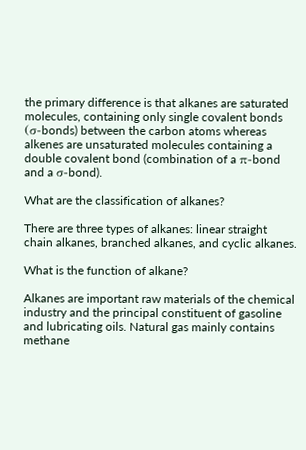the primary difference is that alkanes are saturated molecules, containing only single covalent bonds (σ-bonds) between the carbon atoms whereas alkenes are unsaturated molecules containing a double covalent bond (combination of a π-bond and a σ-bond).

What are the classification of alkanes?

There are three types of alkanes: linear straight chain alkanes, branched alkanes, and cyclic alkanes.

What is the function of alkane?

Alkanes are important raw materials of the chemical industry and the principal constituent of gasoline and lubricating oils. Natural gas mainly contains methane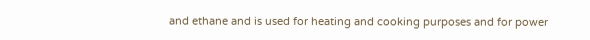and ethane and is used for heating and cooking purposes and for power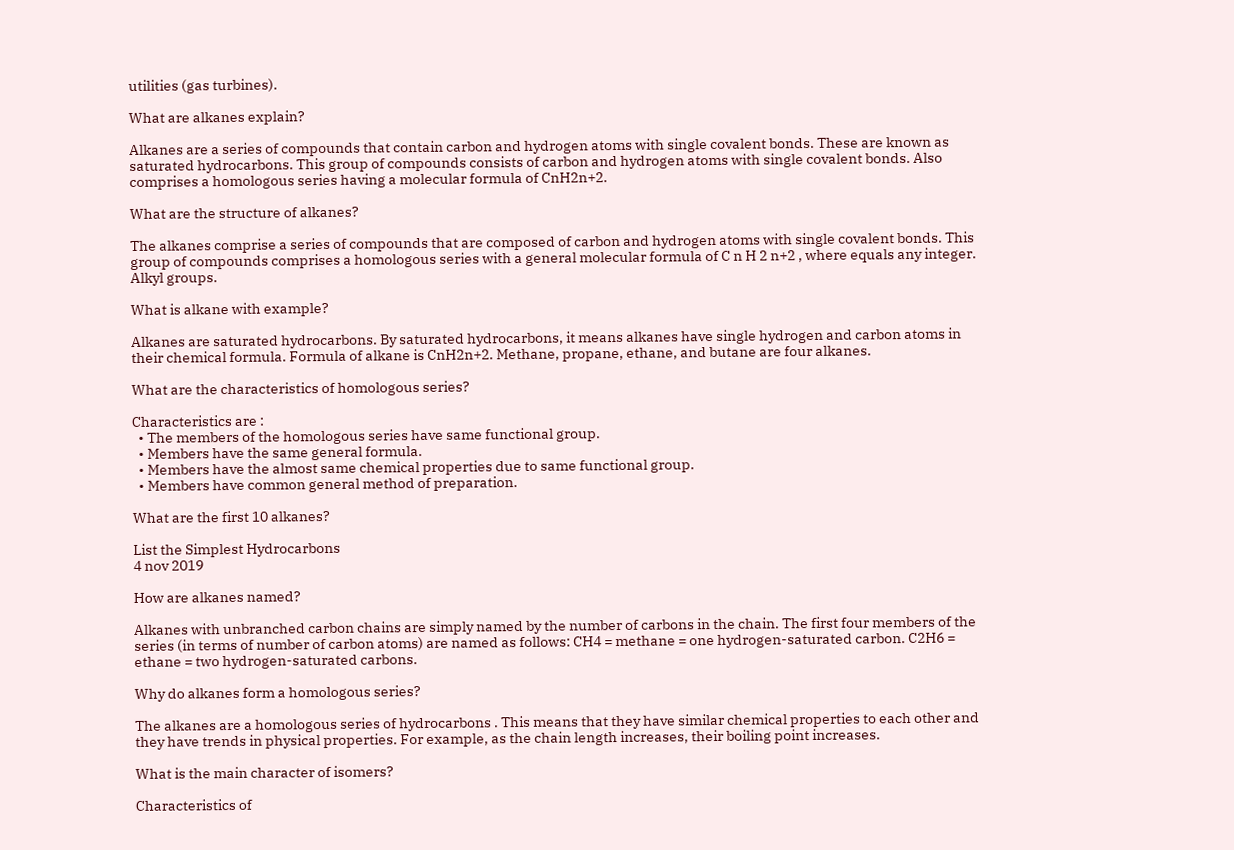utilities (gas turbines).

What are alkanes explain?

Alkanes are a series of compounds that contain carbon and hydrogen atoms with single covalent bonds. These are known as saturated hydrocarbons. This group of compounds consists of carbon and hydrogen atoms with single covalent bonds. Also comprises a homologous series having a molecular formula of CnH2n+2.

What are the structure of alkanes?

The alkanes comprise a series of compounds that are composed of carbon and hydrogen atoms with single covalent bonds. This group of compounds comprises a homologous series with a general molecular formula of C n H 2 n+2 , where equals any integer. Alkyl groups.

What is alkane with example?

Alkanes are saturated hydrocarbons. By saturated hydrocarbons, it means alkanes have single hydrogen and carbon atoms in their chemical formula. Formula of alkane is CnH2n+2. Methane, propane, ethane, and butane are four alkanes.

What are the characteristics of homologous series?

Characteristics are :
  • The members of the homologous series have same functional group.
  • Members have the same general formula.
  • Members have the almost same chemical properties due to same functional group.
  • Members have common general method of preparation.

What are the first 10 alkanes?

List the Simplest Hydrocarbons
4 nov 2019

How are alkanes named?

Alkanes with unbranched carbon chains are simply named by the number of carbons in the chain. The first four members of the series (in terms of number of carbon atoms) are named as follows: CH4 = methane = one hydrogen-saturated carbon. C2H6 = ethane = two hydrogen-saturated carbons.

Why do alkanes form a homologous series?

The alkanes are a homologous series of hydrocarbons . This means that they have similar chemical properties to each other and they have trends in physical properties. For example, as the chain length increases, their boiling point increases.

What is the main character of isomers?

Characteristics of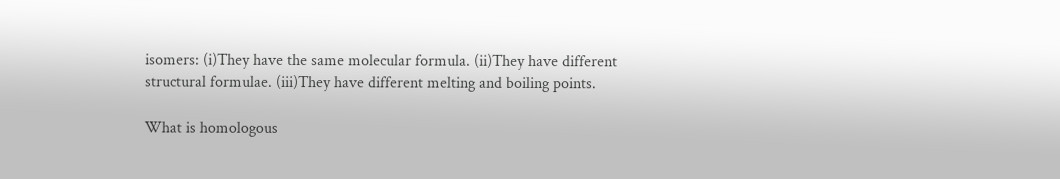isomers: (i)They have the same molecular formula. (ii)They have different structural formulae. (iii)They have different melting and boiling points.

What is homologous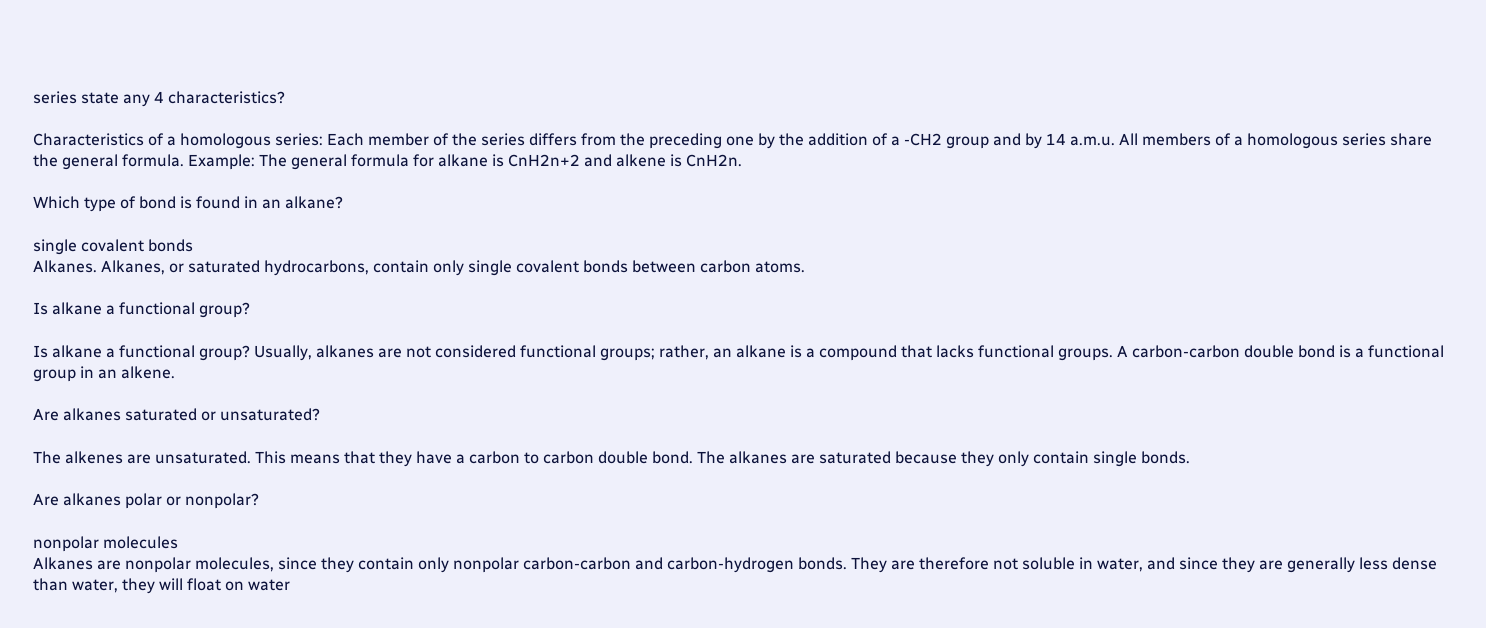series state any 4 characteristics?

Characteristics of a homologous series: Each member of the series differs from the preceding one by the addition of a -CH2 group and by 14 a.m.u. All members of a homologous series share the general formula. Example: The general formula for alkane is CnH2n+2 and alkene is CnH2n.

Which type of bond is found in an alkane?

single covalent bonds
Alkanes. Alkanes, or saturated hydrocarbons, contain only single covalent bonds between carbon atoms.

Is alkane a functional group?

Is alkane a functional group? Usually, alkanes are not considered functional groups; rather, an alkane is a compound that lacks functional groups. A carbon-carbon double bond is a functional group in an alkene.

Are alkanes saturated or unsaturated?

The alkenes are unsaturated. This means that they have a carbon to carbon double bond. The alkanes are saturated because they only contain single bonds.

Are alkanes polar or nonpolar?

nonpolar molecules
Alkanes are nonpolar molecules, since they contain only nonpolar carbon-carbon and carbon-hydrogen bonds. They are therefore not soluble in water, and since they are generally less dense than water, they will float on water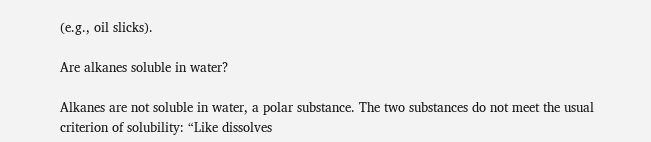(e.g., oil slicks).

Are alkanes soluble in water?

Alkanes are not soluble in water, a polar substance. The two substances do not meet the usual criterion of solubility: “Like dissolves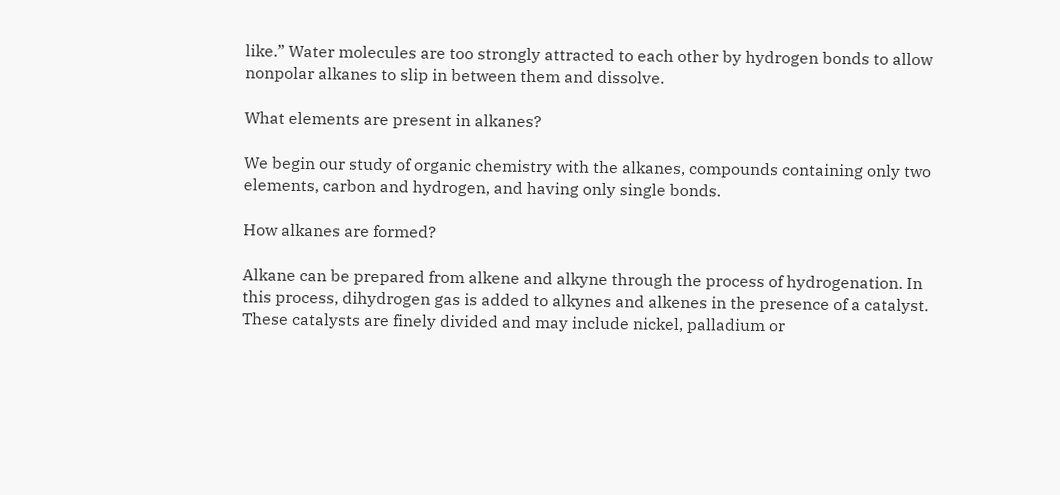like.” Water molecules are too strongly attracted to each other by hydrogen bonds to allow nonpolar alkanes to slip in between them and dissolve.

What elements are present in alkanes?

We begin our study of organic chemistry with the alkanes, compounds containing only two elements, carbon and hydrogen, and having only single bonds.

How alkanes are formed?

Alkane can be prepared from alkene and alkyne through the process of hydrogenation. In this process, dihydrogen gas is added to alkynes and alkenes in the presence of a catalyst. These catalysts are finely divided and may include nickel, palladium or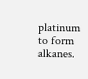platinum to form alkanes.